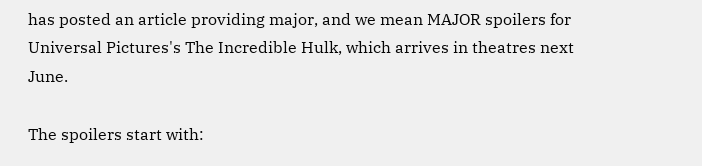has posted an article providing major, and we mean MAJOR spoilers for Universal Pictures's The Incredible Hulk, which arrives in theatres next June.

The spoilers start with: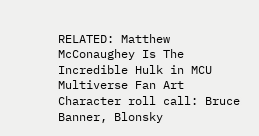RELATED: Matthew McConaughey Is The Incredible Hulk in MCU Multiverse Fan Art
Character roll call: Bruce Banner, Blonsky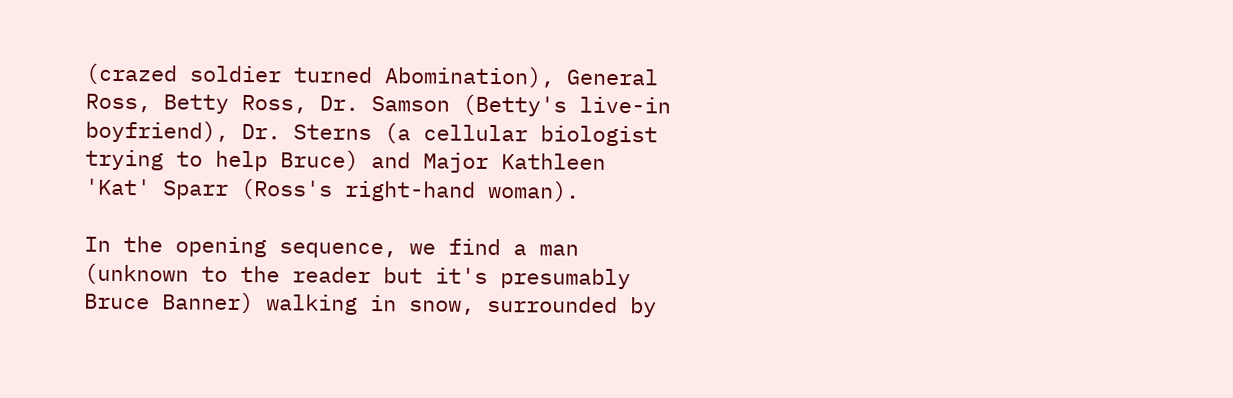(crazed soldier turned Abomination), General Ross, Betty Ross, Dr. Samson (Betty's live-in boyfriend), Dr. Sterns (a cellular biologist trying to help Bruce) and Major Kathleen 'Kat' Sparr (Ross's right-hand woman).

In the opening sequence, we find a man (unknown to the reader but it's presumably Bruce Banner) walking in snow, surrounded by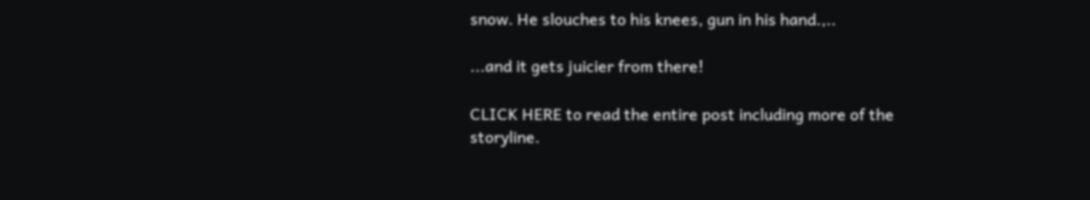snow. He slouches to his knees, gun in his hand.,..

...and it gets juicier from there!

CLICK HERE to read the entire post including more of the storyline.